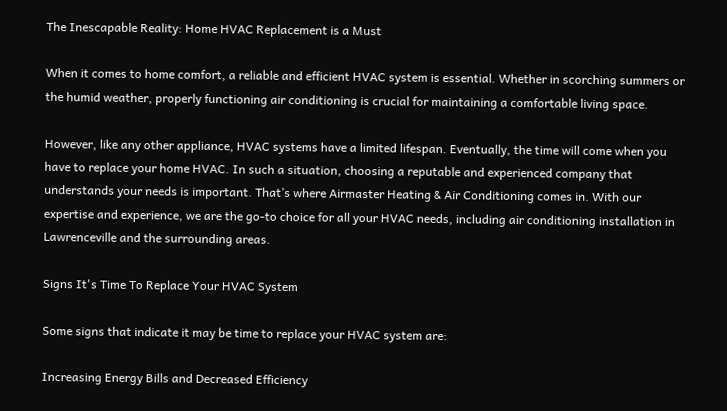The Inescapable Reality: Home HVAC Replacement is a Must

When it comes to home comfort, a reliable and efficient HVAC system is essential. Whether in scorching summers or the humid weather, properly functioning air conditioning is crucial for maintaining a comfortable living space.

However, like any other appliance, HVAC systems have a limited lifespan. Eventually, the time will come when you have to replace your home HVAC. In such a situation, choosing a reputable and experienced company that understands your needs is important. That’s where Airmaster Heating & Air Conditioning comes in. With our expertise and experience, we are the go-to choice for all your HVAC needs, including air conditioning installation in Lawrenceville and the surrounding areas.

Signs It's Time To Replace Your HVAC System

Some signs that indicate it may be time to replace your HVAC system are:

Increasing Energy Bills and Decreased Efficiency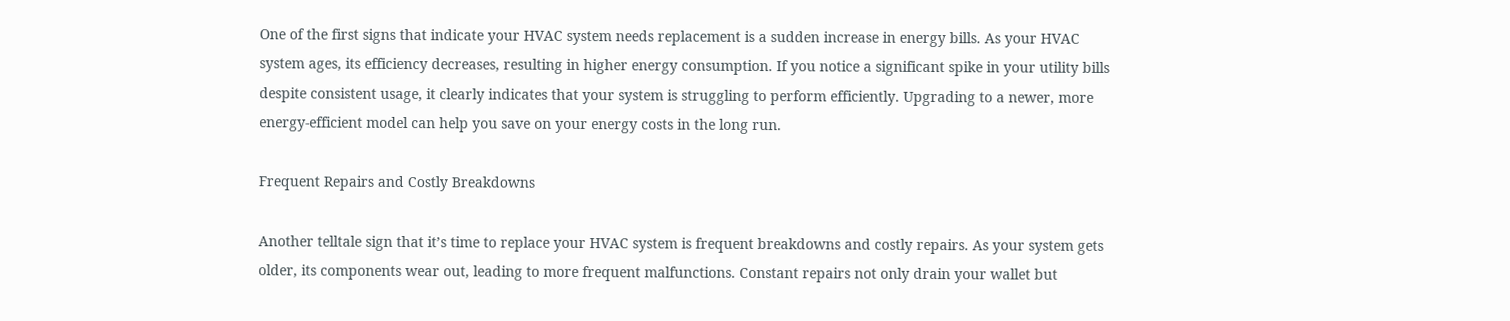One of the first signs that indicate your HVAC system needs replacement is a sudden increase in energy bills. As your HVAC system ages, its efficiency decreases, resulting in higher energy consumption. If you notice a significant spike in your utility bills despite consistent usage, it clearly indicates that your system is struggling to perform efficiently. Upgrading to a newer, more energy-efficient model can help you save on your energy costs in the long run.

Frequent Repairs and Costly Breakdowns

Another telltale sign that it’s time to replace your HVAC system is frequent breakdowns and costly repairs. As your system gets older, its components wear out, leading to more frequent malfunctions. Constant repairs not only drain your wallet but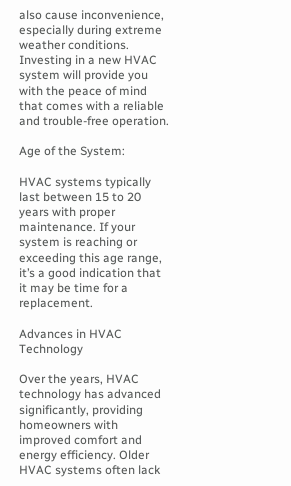also cause inconvenience, especially during extreme weather conditions. Investing in a new HVAC system will provide you with the peace of mind that comes with a reliable and trouble-free operation.

Age of the System:

HVAC systems typically last between 15 to 20 years with proper maintenance. If your system is reaching or exceeding this age range, it’s a good indication that it may be time for a replacement.

Advances in HVAC Technology

Over the years, HVAC technology has advanced significantly, providing homeowners with improved comfort and energy efficiency. Older HVAC systems often lack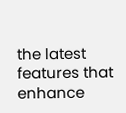the latest features that enhance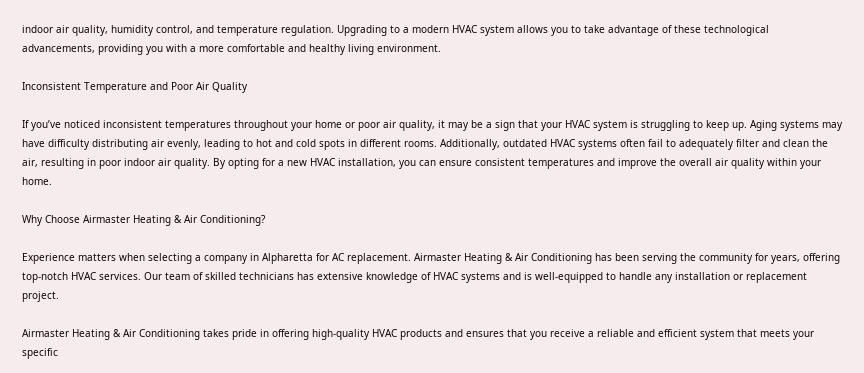indoor air quality, humidity control, and temperature regulation. Upgrading to a modern HVAC system allows you to take advantage of these technological advancements, providing you with a more comfortable and healthy living environment.

Inconsistent Temperature and Poor Air Quality

If you’ve noticed inconsistent temperatures throughout your home or poor air quality, it may be a sign that your HVAC system is struggling to keep up. Aging systems may have difficulty distributing air evenly, leading to hot and cold spots in different rooms. Additionally, outdated HVAC systems often fail to adequately filter and clean the air, resulting in poor indoor air quality. By opting for a new HVAC installation, you can ensure consistent temperatures and improve the overall air quality within your home.

Why Choose Airmaster Heating & Air Conditioning?

Experience matters when selecting a company in Alpharetta for AC replacement. Airmaster Heating & Air Conditioning has been serving the community for years, offering top-notch HVAC services. Our team of skilled technicians has extensive knowledge of HVAC systems and is well-equipped to handle any installation or replacement project.

Airmaster Heating & Air Conditioning takes pride in offering high-quality HVAC products and ensures that you receive a reliable and efficient system that meets your specific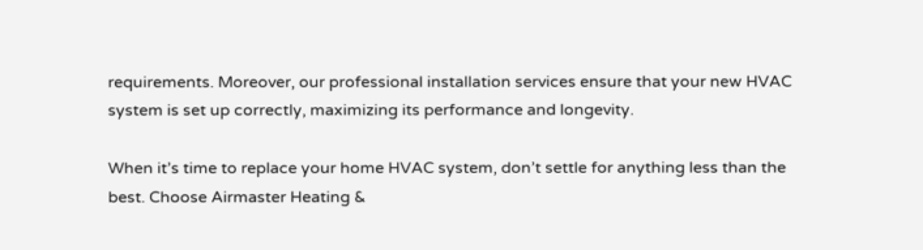requirements. Moreover, our professional installation services ensure that your new HVAC system is set up correctly, maximizing its performance and longevity.

When it’s time to replace your home HVAC system, don’t settle for anything less than the best. Choose Airmaster Heating &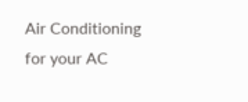Air Conditioning for your AC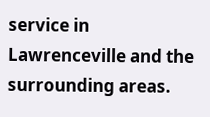service in Lawrenceville and the surrounding areas.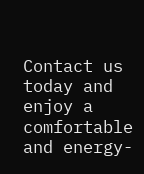Contact us today and enjoy a comfortable and energy-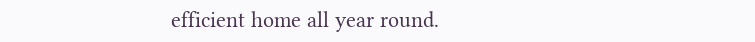efficient home all year round.